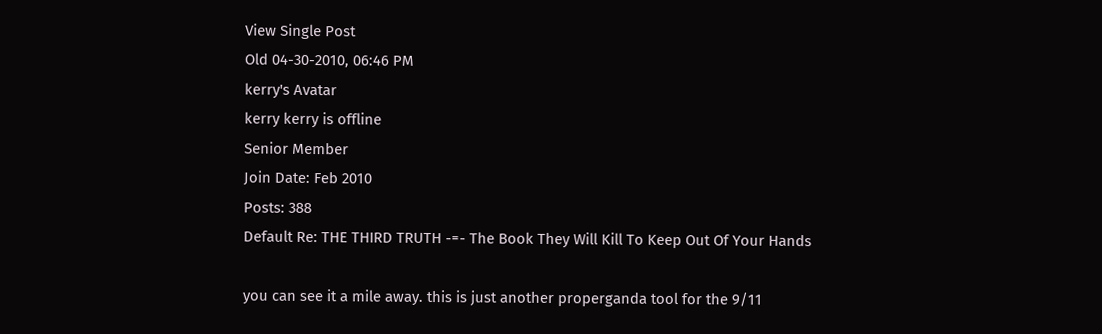View Single Post
Old 04-30-2010, 06:46 PM
kerry's Avatar
kerry kerry is offline
Senior Member
Join Date: Feb 2010
Posts: 388
Default Re: THE THIRD TRUTH -=- The Book They Will Kill To Keep Out Of Your Hands

you can see it a mile away. this is just another properganda tool for the 9/11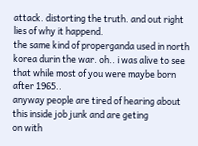attack. distorting the truth. and out right lies of why it happend.
the same kind of properganda used in north korea durin the war. oh.. i was alive to see that while most of you were maybe born after 1965..
anyway people are tired of hearing about this inside job junk and are geting
on with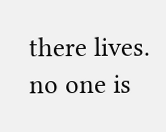there lives. no one is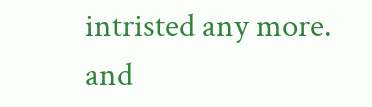intristed any more. and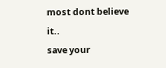most dont believe it..
save your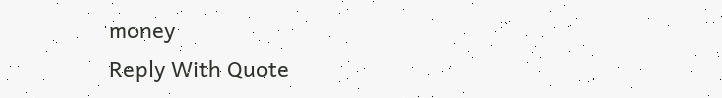money
Reply With Quote